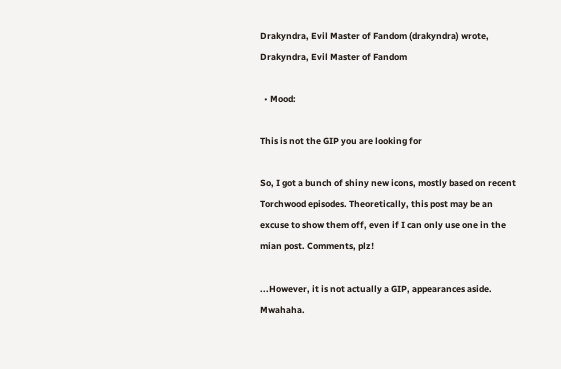Drakyndra, Evil Master of Fandom (drakyndra) wrote,
Drakyndra, Evil Master of Fandom

  • Mood:

This is not the GIP you are looking for

So, I got a bunch of shiny new icons, mostly based on recent Torchwood episodes. Theoretically, this post may be an excuse to show them off, even if I can only use one in the mian post. Comments, plz!

...However, it is not actually a GIP, appearances aside. Mwahaha.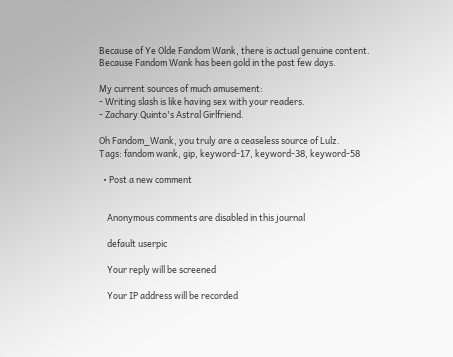Because of Ye Olde Fandom Wank, there is actual genuine content. Because Fandom Wank has been gold in the past few days.

My current sources of much amusement:
- Writing slash is like having sex with your readers.
- Zachary Quinto's Astral Girlfriend.

Oh Fandom_Wank, you truly are a ceaseless source of Lulz.
Tags: fandom wank, gip, keyword-17, keyword-38, keyword-58

  • Post a new comment


    Anonymous comments are disabled in this journal

    default userpic

    Your reply will be screened

    Your IP address will be recorded